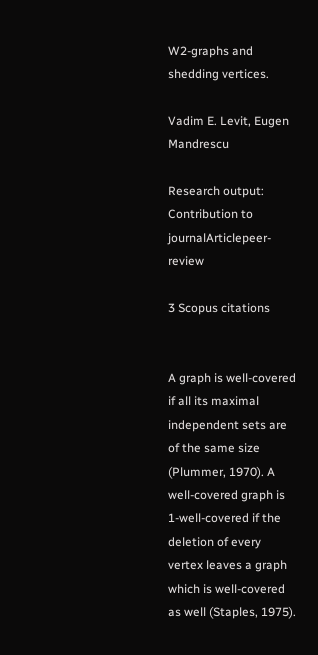W2-graphs and shedding vertices.

Vadim E. Levit, Eugen Mandrescu

Research output: Contribution to journalArticlepeer-review

3 Scopus citations


A graph is well-covered if all its maximal independent sets are of the same size (Plummer, 1970). A well-covered graph is 1-well-covered if the deletion of every vertex leaves a graph which is well-covered as well (Staples, 1975).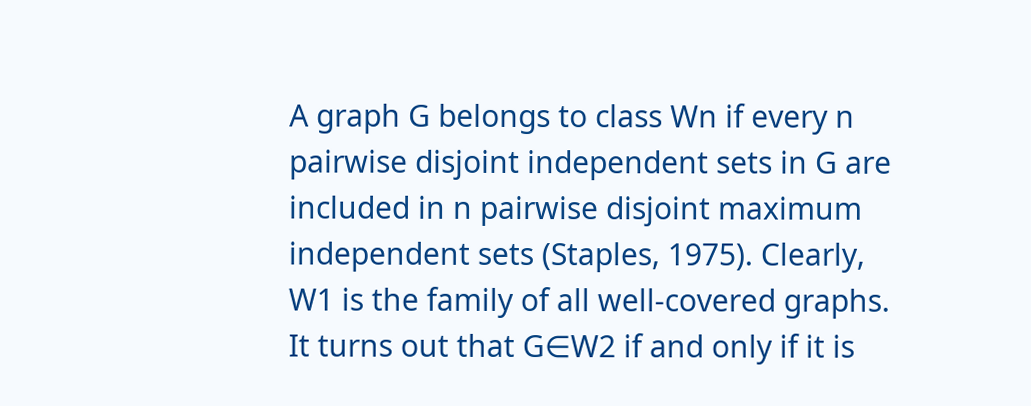A graph G belongs to class Wn if every n pairwise disjoint independent sets in G are included in n pairwise disjoint maximum independent sets (Staples, 1975). Clearly, W1 is the family of all well-covered graphs. It turns out that G∈W2 if and only if it is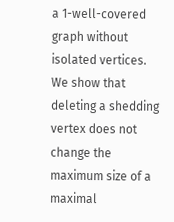a 1-well-covered graph without isolated vertices. We show that deleting a shedding vertex does not change the maximum size of a maximal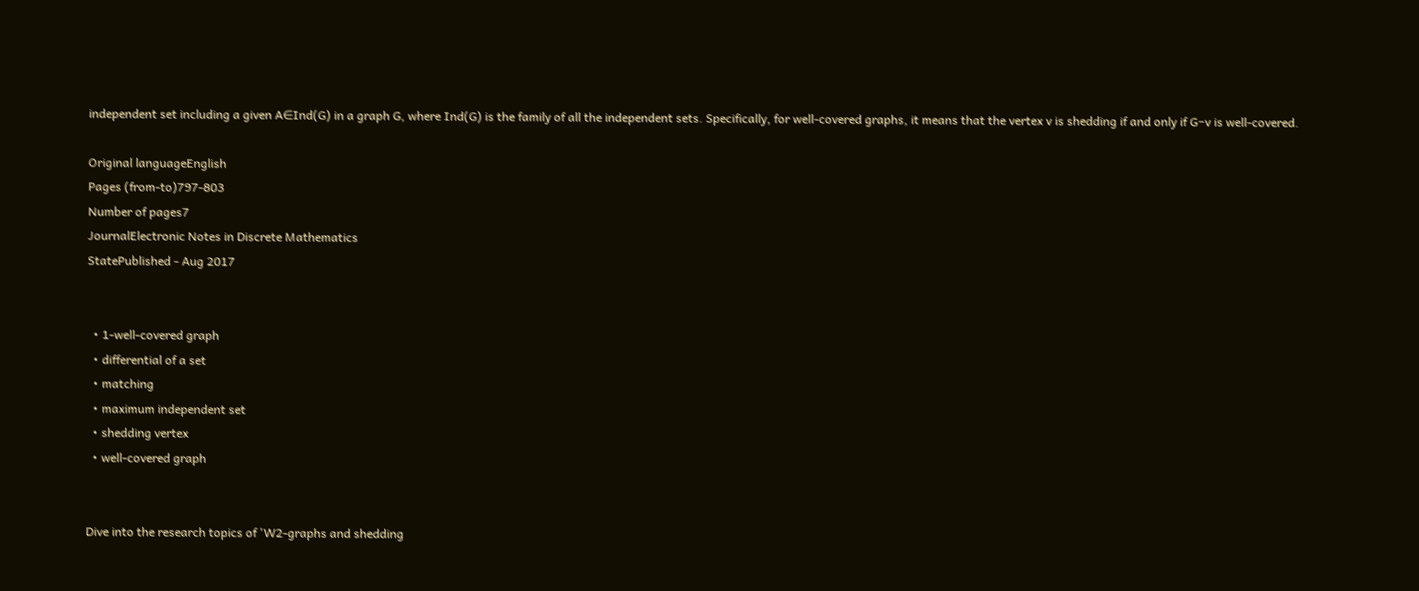independent set including a given A∈Ind(G) in a graph G, where Ind(G) is the family of all the independent sets. Specifically, for well-covered graphs, it means that the vertex v is shedding if and only if G−v is well-covered.

Original languageEnglish
Pages (from-to)797-803
Number of pages7
JournalElectronic Notes in Discrete Mathematics
StatePublished - Aug 2017


  • 1-well-covered graph
  • differential of a set
  • matching
  • maximum independent set
  • shedding vertex
  • well-covered graph


Dive into the research topics of 'W2-graphs and shedding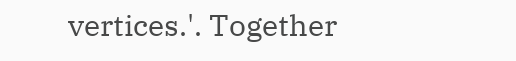vertices.'. Together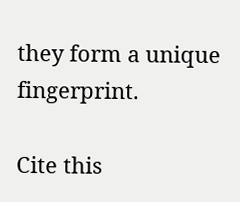they form a unique fingerprint.

Cite this